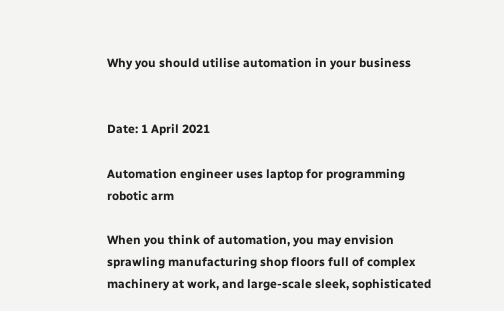Why you should utilise automation in your business


Date: 1 April 2021

Automation engineer uses laptop for programming robotic arm

When you think of automation, you may envision sprawling manufacturing shop floors full of complex machinery at work, and large-scale sleek, sophisticated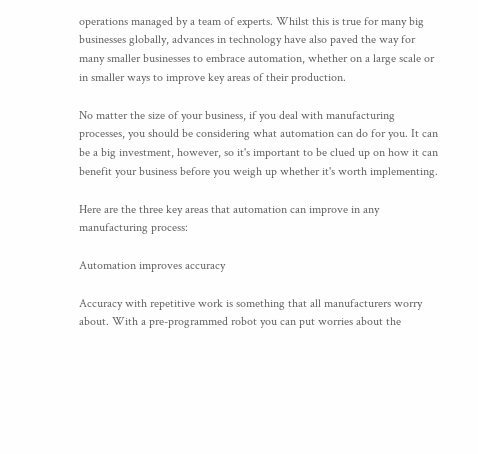operations managed by a team of experts. Whilst this is true for many big businesses globally, advances in technology have also paved the way for many smaller businesses to embrace automation, whether on a large scale or in smaller ways to improve key areas of their production.

No matter the size of your business, if you deal with manufacturing processes, you should be considering what automation can do for you. It can be a big investment, however, so it's important to be clued up on how it can benefit your business before you weigh up whether it's worth implementing.

Here are the three key areas that automation can improve in any manufacturing process:

Automation improves accuracy

Accuracy with repetitive work is something that all manufacturers worry about. With a pre-programmed robot you can put worries about the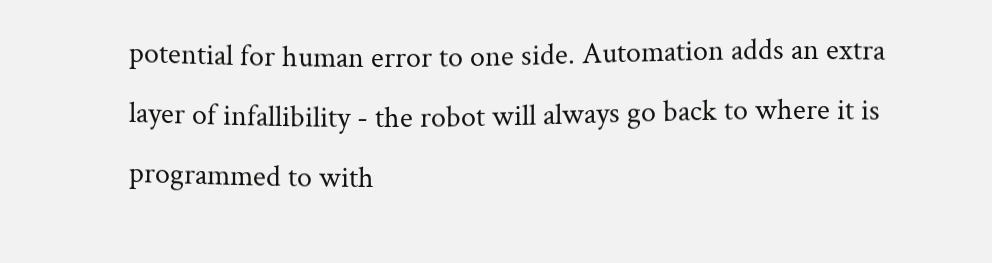potential for human error to one side. Automation adds an extra layer of infallibility - the robot will always go back to where it is programmed to with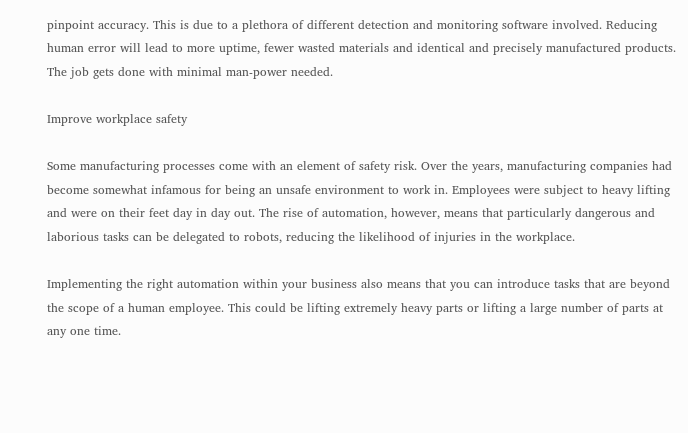pinpoint accuracy. This is due to a plethora of different detection and monitoring software involved. Reducing human error will lead to more uptime, fewer wasted materials and identical and precisely manufactured products. The job gets done with minimal man-power needed.

Improve workplace safety

Some manufacturing processes come with an element of safety risk. Over the years, manufacturing companies had become somewhat infamous for being an unsafe environment to work in. Employees were subject to heavy lifting and were on their feet day in day out. The rise of automation, however, means that particularly dangerous and laborious tasks can be delegated to robots, reducing the likelihood of injuries in the workplace.

Implementing the right automation within your business also means that you can introduce tasks that are beyond the scope of a human employee. This could be lifting extremely heavy parts or lifting a large number of parts at any one time.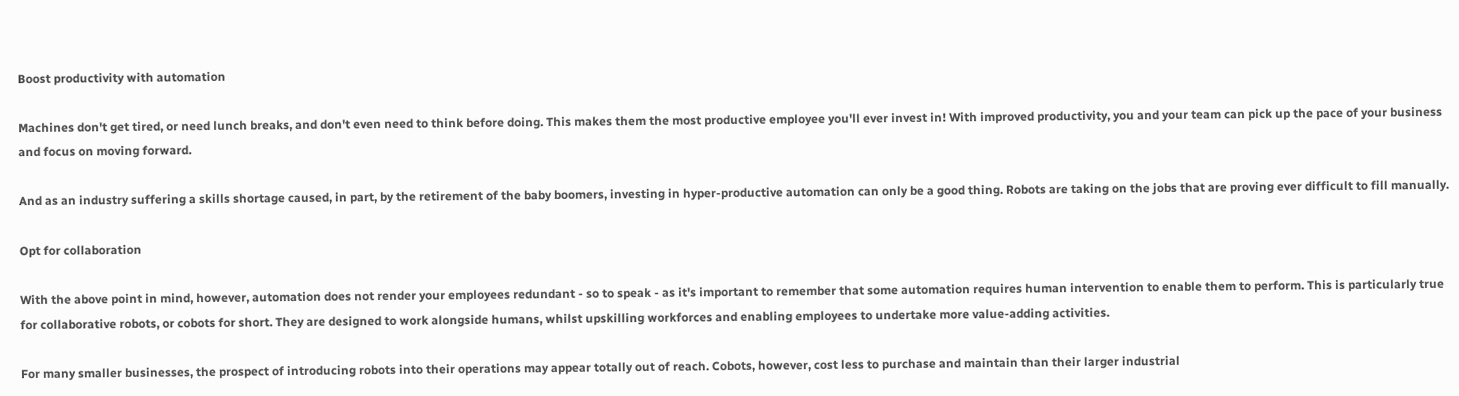Boost productivity with automation

Machines don't get tired, or need lunch breaks, and don't even need to think before doing. This makes them the most productive employee you'll ever invest in! With improved productivity, you and your team can pick up the pace of your business and focus on moving forward.

And as an industry suffering a skills shortage caused, in part, by the retirement of the baby boomers, investing in hyper-productive automation can only be a good thing. Robots are taking on the jobs that are proving ever difficult to fill manually.

Opt for collaboration

With the above point in mind, however, automation does not render your employees redundant - so to speak - as it's important to remember that some automation requires human intervention to enable them to perform. This is particularly true for collaborative robots, or cobots for short. They are designed to work alongside humans, whilst upskilling workforces and enabling employees to undertake more value-adding activities.

For many smaller businesses, the prospect of introducing robots into their operations may appear totally out of reach. Cobots, however, cost less to purchase and maintain than their larger industrial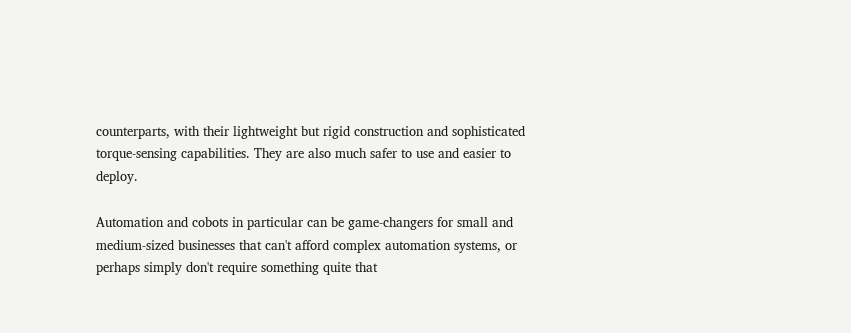counterparts, with their lightweight but rigid construction and sophisticated torque-sensing capabilities. They are also much safer to use and easier to deploy.

Automation and cobots in particular can be game-changers for small and medium-sized businesses that can't afford complex automation systems, or perhaps simply don't require something quite that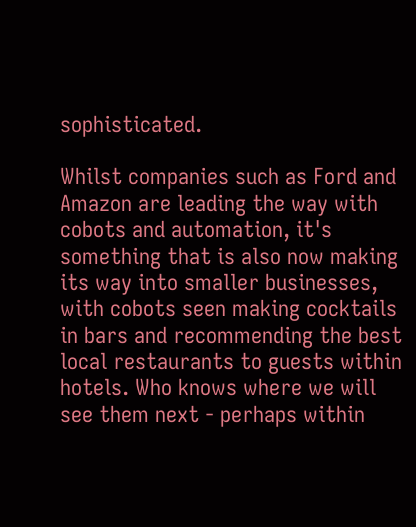sophisticated.

Whilst companies such as Ford and Amazon are leading the way with cobots and automation, it's something that is also now making its way into smaller businesses, with cobots seen making cocktails in bars and recommending the best local restaurants to guests within hotels. Who knows where we will see them next - perhaps within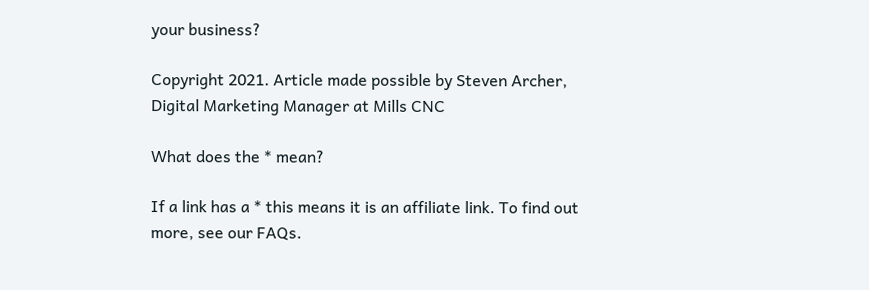your business?

Copyright 2021. Article made possible by Steven Archer, Digital Marketing Manager at Mills CNC

What does the * mean?

If a link has a * this means it is an affiliate link. To find out more, see our FAQs.